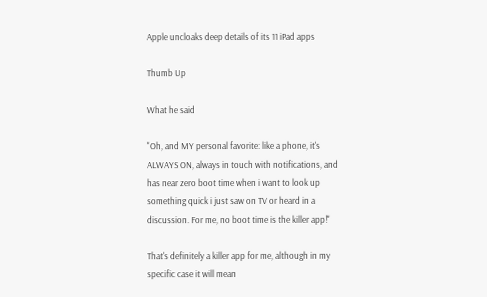Apple uncloaks deep details of its 11 iPad apps

Thumb Up

What he said

"Oh, and MY personal favorite: like a phone, it's ALWAYS ON, always in touch with notifications, and has near zero boot time when i want to look up something quick i just saw on TV or heard in a discussion. For me, no boot time is the killer app!"

That's definitely a killer app for me, although in my specific case it will mean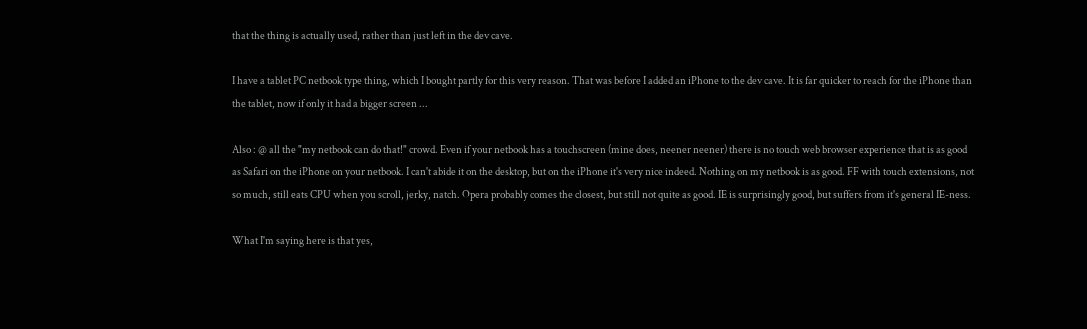that the thing is actually used, rather than just left in the dev cave.

I have a tablet PC netbook type thing, which I bought partly for this very reason. That was before I added an iPhone to the dev cave. It is far quicker to reach for the iPhone than the tablet, now if only it had a bigger screen ...

Also : @ all the "my netbook can do that!" crowd. Even if your netbook has a touchscreen (mine does, neener neener) there is no touch web browser experience that is as good as Safari on the iPhone on your netbook. I can't abide it on the desktop, but on the iPhone it's very nice indeed. Nothing on my netbook is as good. FF with touch extensions, not so much, still eats CPU when you scroll, jerky, natch. Opera probably comes the closest, but still not quite as good. IE is surprisingly good, but suffers from it's general IE-ness.

What I'm saying here is that yes,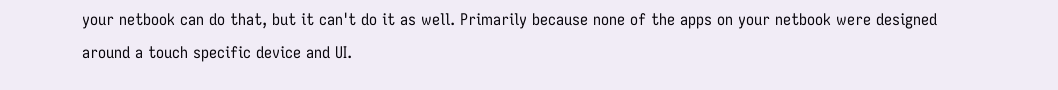your netbook can do that, but it can't do it as well. Primarily because none of the apps on your netbook were designed around a touch specific device and UI.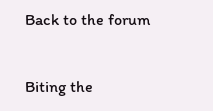Back to the forum


Biting the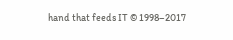hand that feeds IT © 1998–2017